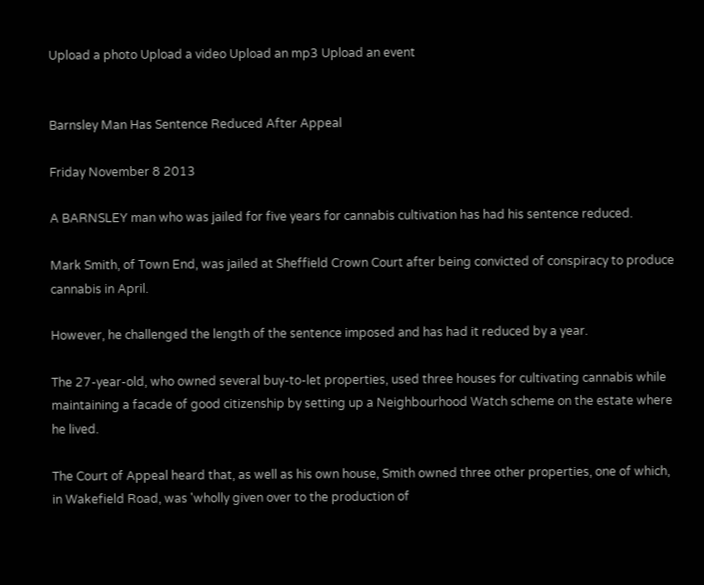Upload a photo Upload a video Upload an mp3 Upload an event


Barnsley Man Has Sentence Reduced After Appeal

Friday November 8 2013

A BARNSLEY man who was jailed for five years for cannabis cultivation has had his sentence reduced.

Mark Smith, of Town End, was jailed at Sheffield Crown Court after being convicted of conspiracy to produce cannabis in April.

However, he challenged the length of the sentence imposed and has had it reduced by a year.

The 27-year-old, who owned several buy-to-let properties, used three houses for cultivating cannabis while maintaining a facade of good citizenship by setting up a Neighbourhood Watch scheme on the estate where he lived.

The Court of Appeal heard that, as well as his own house, Smith owned three other properties, one of which, in Wakefield Road, was 'wholly given over to the production of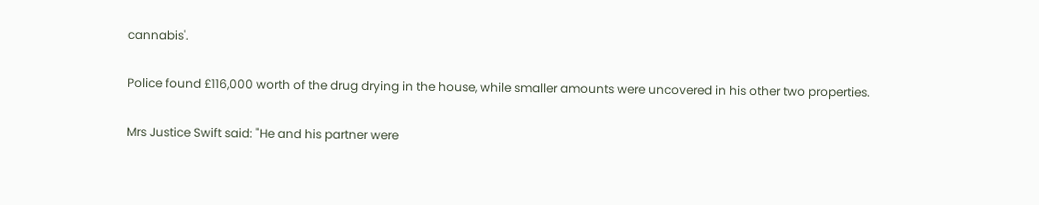cannabis'.

Police found £116,000 worth of the drug drying in the house, while smaller amounts were uncovered in his other two properties.

Mrs Justice Swift said: "He and his partner were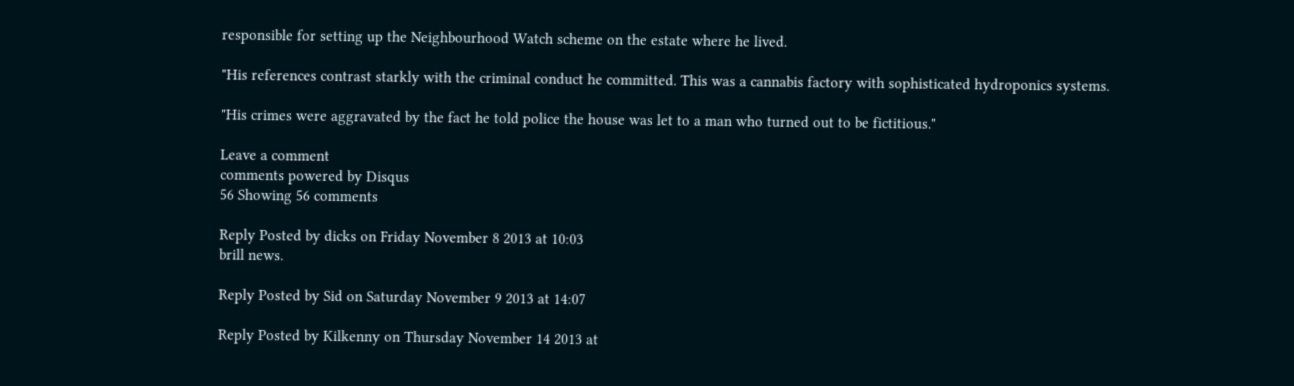responsible for setting up the Neighbourhood Watch scheme on the estate where he lived.

"His references contrast starkly with the criminal conduct he committed. This was a cannabis factory with sophisticated hydroponics systems.

"His crimes were aggravated by the fact he told police the house was let to a man who turned out to be fictitious."

Leave a comment
comments powered by Disqus
56 Showing 56 comments

Reply Posted by dicks on Friday November 8 2013 at 10:03
brill news.

Reply Posted by Sid on Saturday November 9 2013 at 14:07

Reply Posted by Kilkenny on Thursday November 14 2013 at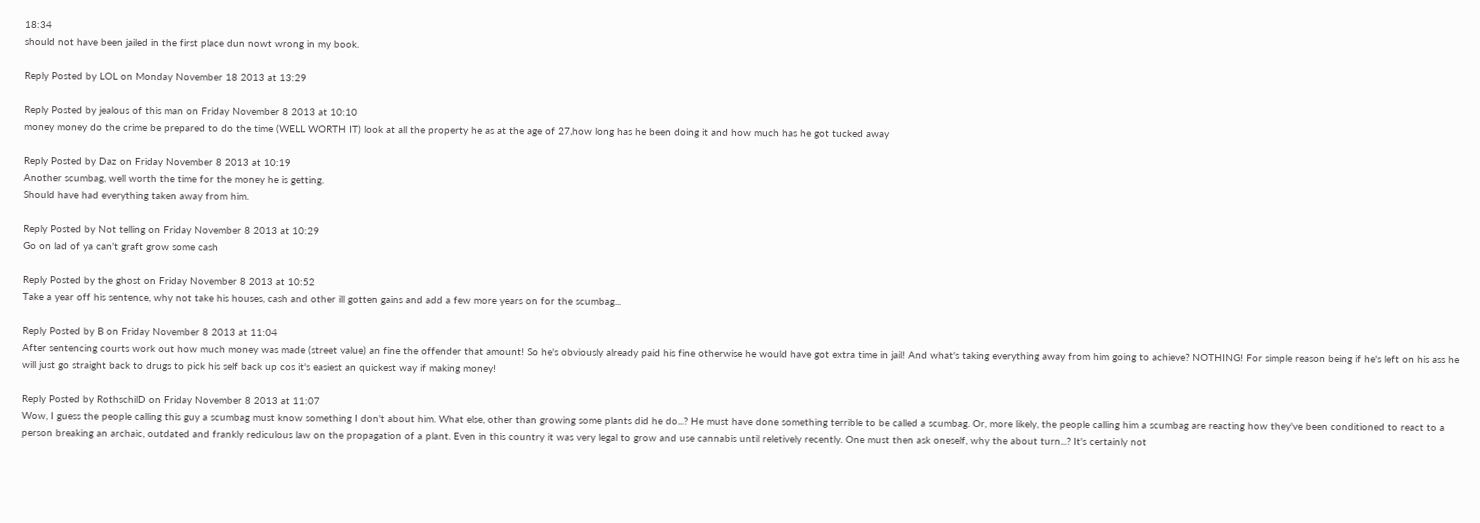18:34
should not have been jailed in the first place dun nowt wrong in my book.

Reply Posted by LOL on Monday November 18 2013 at 13:29

Reply Posted by jealous of this man on Friday November 8 2013 at 10:10
money money do the crime be prepared to do the time (WELL WORTH IT) look at all the property he as at the age of 27,how long has he been doing it and how much has he got tucked away

Reply Posted by Daz on Friday November 8 2013 at 10:19
Another scumbag, well worth the time for the money he is getting.
Should have had everything taken away from him.

Reply Posted by Not telling on Friday November 8 2013 at 10:29
Go on lad of ya can't graft grow some cash

Reply Posted by the ghost on Friday November 8 2013 at 10:52
Take a year off his sentence, why not take his houses, cash and other ill gotten gains and add a few more years on for the scumbag...

Reply Posted by B on Friday November 8 2013 at 11:04
After sentencing courts work out how much money was made (street value) an fine the offender that amount! So he's obviously already paid his fine otherwise he would have got extra time in jail! And what's taking everything away from him going to achieve? NOTHING! For simple reason being if he's left on his ass he will just go straight back to drugs to pick his self back up cos it's easiest an quickest way if making money!

Reply Posted by RothschilD on Friday November 8 2013 at 11:07
Wow, I guess the people calling this guy a scumbag must know something I don't about him. What else, other than growing some plants did he do...? He must have done something terrible to be called a scumbag. Or, more likely, the people calling him a scumbag are reacting how they've been conditioned to react to a person breaking an archaic, outdated and frankly rediculous law on the propagation of a plant. Even in this country it was very legal to grow and use cannabis until reletively recently. One must then ask oneself, why the about turn...? It's certainly not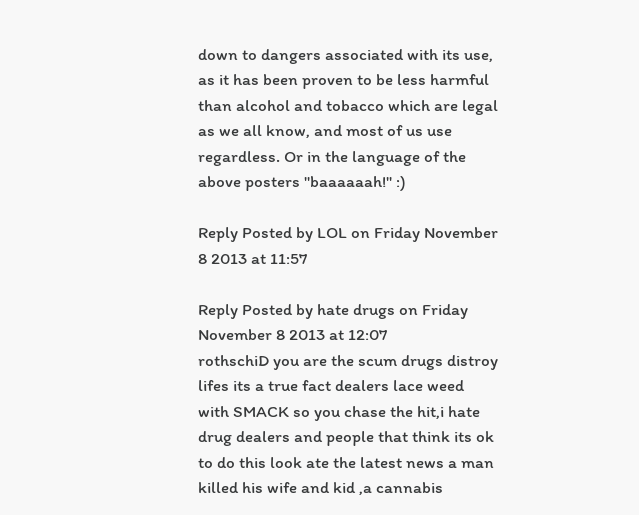down to dangers associated with its use, as it has been proven to be less harmful than alcohol and tobacco which are legal as we all know, and most of us use regardless. Or in the language of the above posters "baaaaaah!" :)

Reply Posted by LOL on Friday November 8 2013 at 11:57

Reply Posted by hate drugs on Friday November 8 2013 at 12:07
rothschiD you are the scum drugs distroy lifes its a true fact dealers lace weed with SMACK so you chase the hit,i hate drug dealers and people that think its ok to do this look ate the latest news a man killed his wife and kid ,a cannabis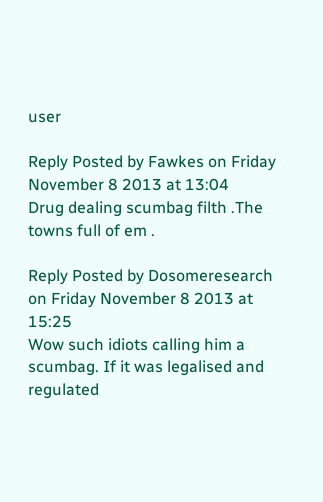user

Reply Posted by Fawkes on Friday November 8 2013 at 13:04
Drug dealing scumbag filth .The towns full of em .

Reply Posted by Dosomeresearch on Friday November 8 2013 at 15:25
Wow such idiots calling him a scumbag. If it was legalised and regulated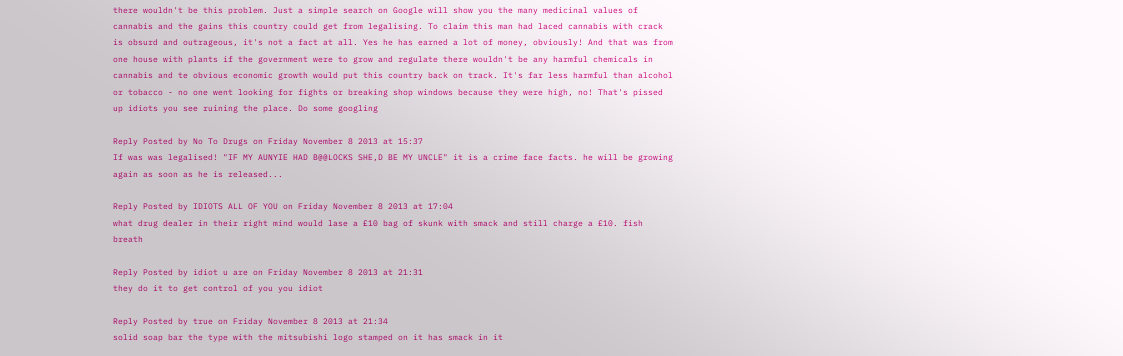there wouldn't be this problem. Just a simple search on Google will show you the many medicinal values of cannabis and the gains this country could get from legalising. To claim this man had laced cannabis with crack is obsurd and outrageous, it's not a fact at all. Yes he has earned a lot of money, obviously! And that was from one house with plants if the government were to grow and regulate there wouldn't be any harmful chemicals in cannabis and te obvious economic growth would put this country back on track. It's far less harmful than alcohol or tobacco - no one went looking for fights or breaking shop windows because they were high, no! That's pissed up idiots you see ruining the place. Do some googling

Reply Posted by No To Drugs on Friday November 8 2013 at 15:37
If was was legalised! "IF MY AUNYIE HAD B@@LOCKS SHE,D BE MY UNCLE" it is a crime face facts. he will be growing again as soon as he is released...

Reply Posted by IDIOTS ALL OF YOU on Friday November 8 2013 at 17:04
what drug dealer in their right mind would lase a £10 bag of skunk with smack and still charge a £10. fish breath

Reply Posted by idiot u are on Friday November 8 2013 at 21:31
they do it to get control of you you idiot

Reply Posted by true on Friday November 8 2013 at 21:34
solid soap bar the type with the mitsubishi logo stamped on it has smack in it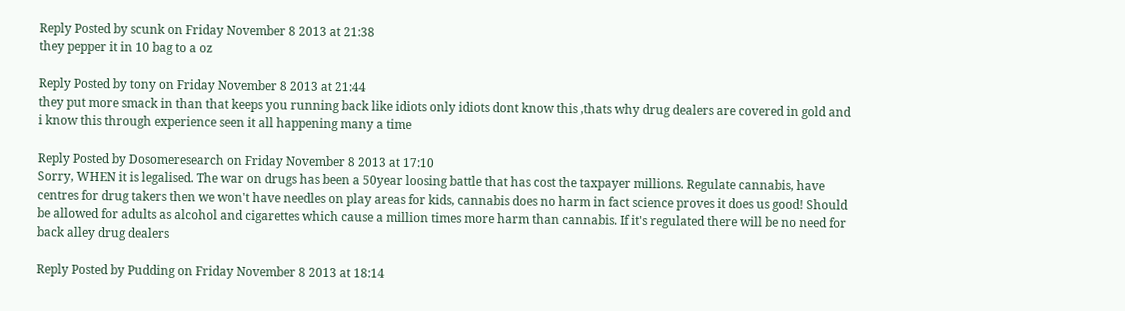Reply Posted by scunk on Friday November 8 2013 at 21:38
they pepper it in 10 bag to a oz

Reply Posted by tony on Friday November 8 2013 at 21:44
they put more smack in than that keeps you running back like idiots only idiots dont know this ,thats why drug dealers are covered in gold and i know this through experience seen it all happening many a time

Reply Posted by Dosomeresearch on Friday November 8 2013 at 17:10
Sorry, WHEN it is legalised. The war on drugs has been a 50year loosing battle that has cost the taxpayer millions. Regulate cannabis, have centres for drug takers then we won't have needles on play areas for kids, cannabis does no harm in fact science proves it does us good! Should be allowed for adults as alcohol and cigarettes which cause a million times more harm than cannabis. If it's regulated there will be no need for back alley drug dealers

Reply Posted by Pudding on Friday November 8 2013 at 18:14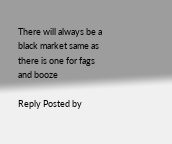There will always be a black market same as there is one for fags and booze

Reply Posted by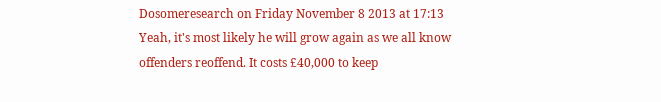Dosomeresearch on Friday November 8 2013 at 17:13
Yeah, it's most likely he will grow again as we all know offenders reoffend. It costs £40,000 to keep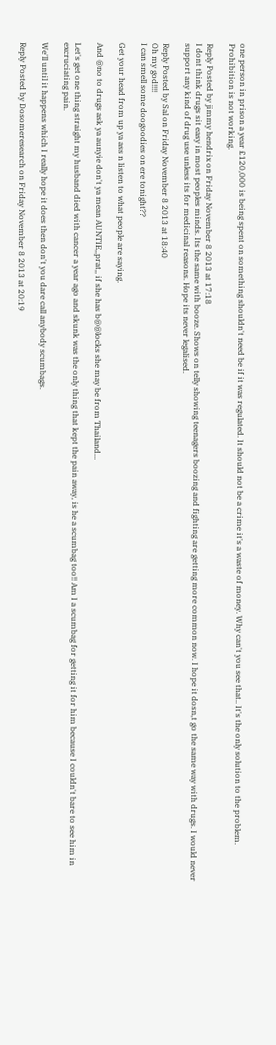one person in prison a year £120,000 is being spent on something shouldn't need be if it was regulated. It should not be a crime it's a waste of money. Why can't you see that.. It's the only solution to the problem. Prohibition is not working.

Reply Posted by jimmy hendrix on Friday November 8 2013 at 17:18
I dont think drugs sit easy in most peoples minds. Its the same with booze. Shows on telly showing teenagers boozing and fighting are getting more common now. I hope it dosn,t go the same way with drugs. I would never support any kind of drug use unless its for medicinal reasons. Hope its never legalised.

Reply Posted by Sal on Friday November 8 2013 at 18:40
Oh my god!!!!
I can smell some doogoodies on ere tonight??

Get your head from up ya ass n listen to what people are saying.

And @no to drugs ask ya aunyie don't ya mean AUNTIE,,prat,, if she has b@@locks she may be from Thailand...

Let's get one thing straight my husband died with cancer a year ago and skunk was the only thing that kept the pain away, is he a scumbag too!! Am I a scumbag for getting it for him because I couldn't bare to see him in excruciating pain.

We'll until it happens which I really hope it does then don't you dare call anybody scumbags.

Reply Posted by Dosomeresearch on Friday November 8 2013 at 20:19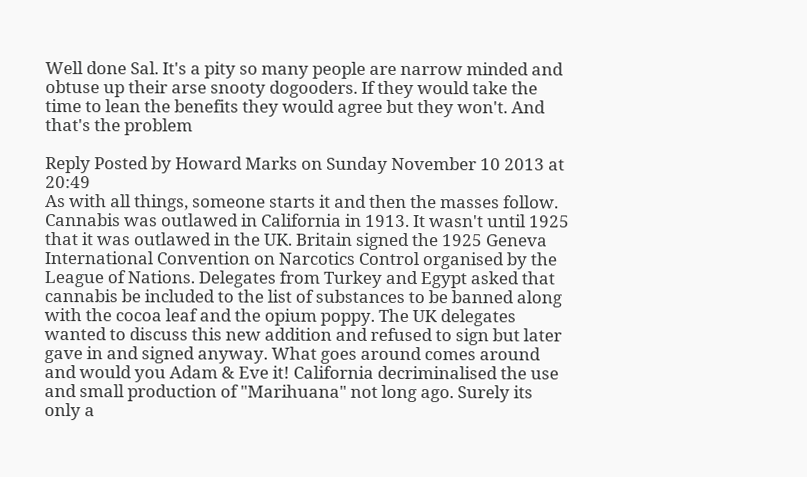Well done Sal. It's a pity so many people are narrow minded and obtuse up their arse snooty dogooders. If they would take the time to lean the benefits they would agree but they won't. And that's the problem

Reply Posted by Howard Marks on Sunday November 10 2013 at 20:49
As with all things, someone starts it and then the masses follow. Cannabis was outlawed in California in 1913. It wasn't until 1925 that it was outlawed in the UK. Britain signed the 1925 Geneva International Convention on Narcotics Control organised by the League of Nations. Delegates from Turkey and Egypt asked that cannabis be included to the list of substances to be banned along with the cocoa leaf and the opium poppy. The UK delegates wanted to discuss this new addition and refused to sign but later gave in and signed anyway. What goes around comes around and would you Adam & Eve it! California decriminalised the use and small production of "Marihuana" not long ago. Surely its only a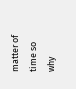matter of time so why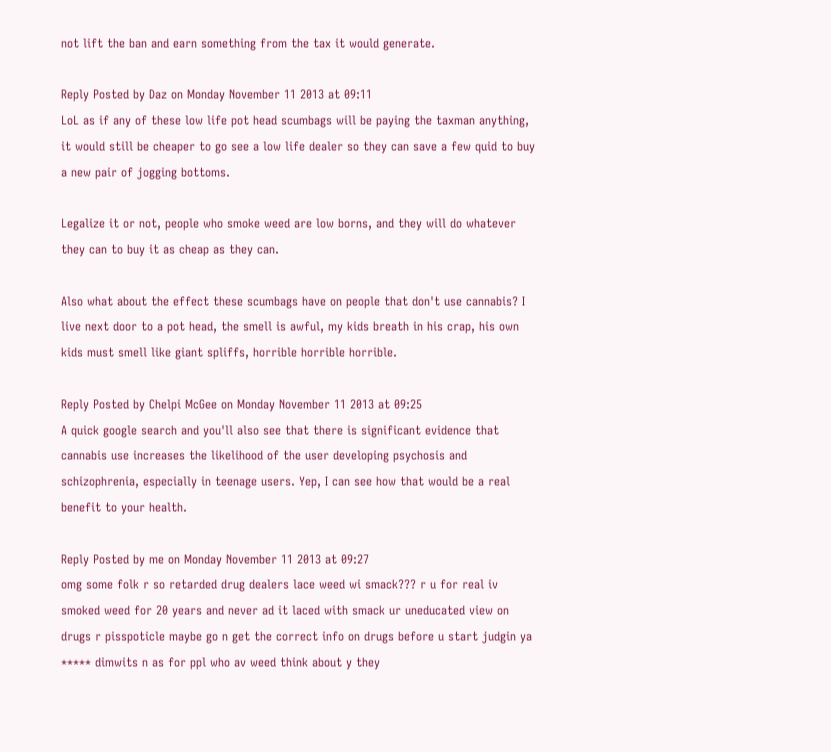not lift the ban and earn something from the tax it would generate.

Reply Posted by Daz on Monday November 11 2013 at 09:11
LoL as if any of these low life pot head scumbags will be paying the taxman anything, it would still be cheaper to go see a low life dealer so they can save a few quid to buy a new pair of jogging bottoms.

Legalize it or not, people who smoke weed are low borns, and they will do whatever they can to buy it as cheap as they can.

Also what about the effect these scumbags have on people that don't use cannabis? I live next door to a pot head, the smell is awful, my kids breath in his crap, his own kids must smell like giant spliffs, horrible horrible horrible.

Reply Posted by Chelpi McGee on Monday November 11 2013 at 09:25
A quick google search and you'll also see that there is significant evidence that cannabis use increases the likelihood of the user developing psychosis and schizophrenia, especially in teenage users. Yep, I can see how that would be a real benefit to your health.

Reply Posted by me on Monday November 11 2013 at 09:27
omg some folk r so retarded drug dealers lace weed wi smack??? r u for real iv smoked weed for 20 years and never ad it laced with smack ur uneducated view on drugs r pisspoticle maybe go n get the correct info on drugs before u start judgin ya ***** dimwits n as for ppl who av weed think about y they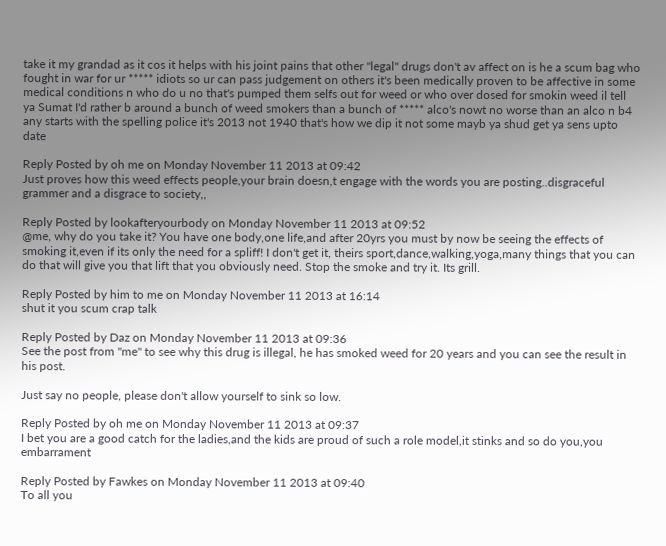take it my grandad as it cos it helps with his joint pains that other "legal" drugs don't av affect on is he a scum bag who fought in war for ur ***** idiots so ur can pass judgement on others it's been medically proven to be affective in some medical conditions n who do u no that's pumped them selfs out for weed or who over dosed for smokin weed il tell ya Sumat I'd rather b around a bunch of weed smokers than a bunch of ***** alco's nowt no worse than an alco n b4 any starts with the spelling police it's 2013 not 1940 that's how we dip it not some mayb ya shud get ya sens upto date

Reply Posted by oh me on Monday November 11 2013 at 09:42
Just proves how this weed effects people,your brain doesn,t engage with the words you are posting..disgraceful grammer and a disgrace to society,,

Reply Posted by lookafteryourbody on Monday November 11 2013 at 09:52
@me, why do you take it? You have one body,one life,and after 20yrs you must by now be seeing the effects of smoking it,even if its only the need for a spliff! I don't get it, theirs sport,dance,walking,yoga,many things that you can do that will give you that lift that you obviously need. Stop the smoke and try it. Its grill.

Reply Posted by him to me on Monday November 11 2013 at 16:14
shut it you scum crap talk

Reply Posted by Daz on Monday November 11 2013 at 09:36
See the post from "me" to see why this drug is illegal, he has smoked weed for 20 years and you can see the result in his post.

Just say no people, please don't allow yourself to sink so low.

Reply Posted by oh me on Monday November 11 2013 at 09:37
I bet you are a good catch for the ladies,and the kids are proud of such a role model,it stinks and so do you,you embarrament

Reply Posted by Fawkes on Monday November 11 2013 at 09:40
To all you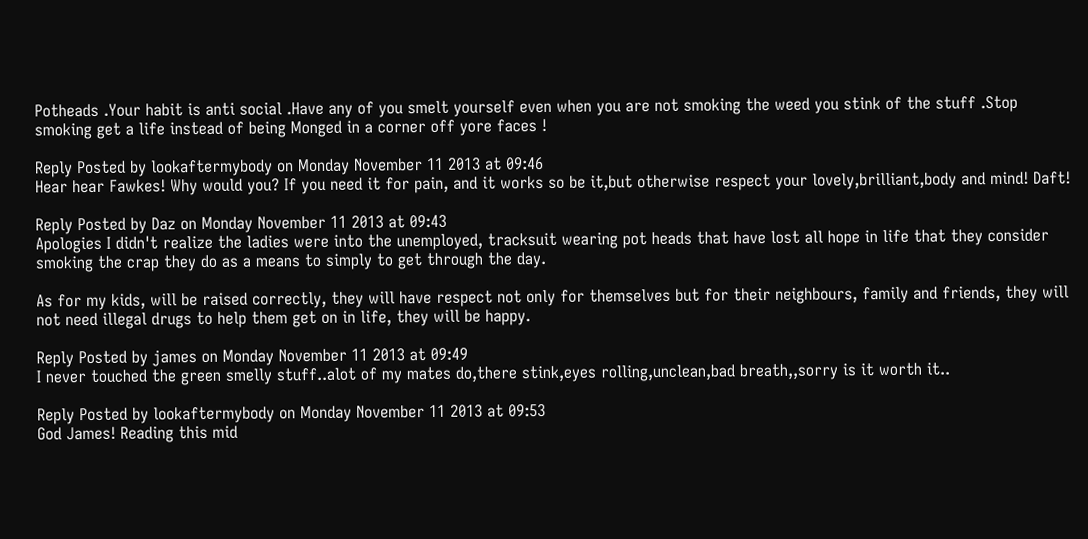Potheads .Your habit is anti social .Have any of you smelt yourself even when you are not smoking the weed you stink of the stuff .Stop smoking get a life instead of being Monged in a corner off yore faces !

Reply Posted by lookaftermybody on Monday November 11 2013 at 09:46
Hear hear Fawkes! Why would you? If you need it for pain, and it works so be it,but otherwise respect your lovely,brilliant,body and mind! Daft!

Reply Posted by Daz on Monday November 11 2013 at 09:43
Apologies I didn't realize the ladies were into the unemployed, tracksuit wearing pot heads that have lost all hope in life that they consider smoking the crap they do as a means to simply to get through the day.

As for my kids, will be raised correctly, they will have respect not only for themselves but for their neighbours, family and friends, they will not need illegal drugs to help them get on in life, they will be happy.

Reply Posted by james on Monday November 11 2013 at 09:49
I never touched the green smelly stuff..alot of my mates do,there stink,eyes rolling,unclean,bad breath,,sorry is it worth it..

Reply Posted by lookaftermybody on Monday November 11 2013 at 09:53
God James! Reading this mid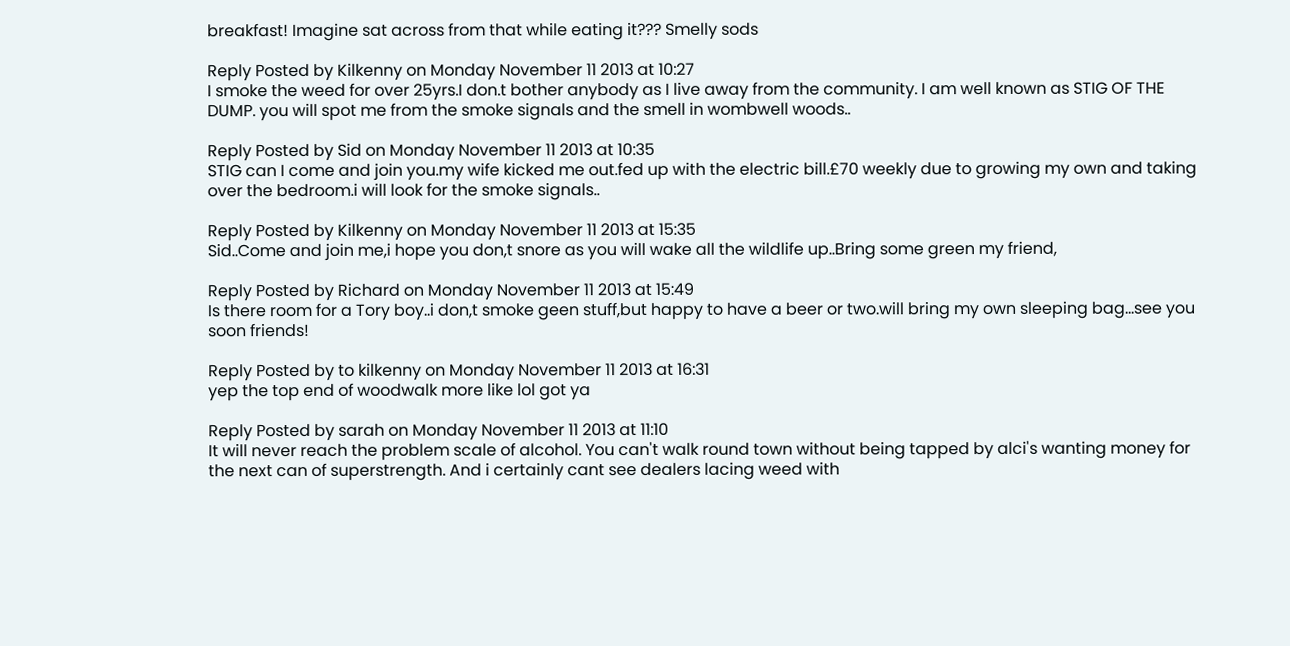breakfast! Imagine sat across from that while eating it??? Smelly sods

Reply Posted by Kilkenny on Monday November 11 2013 at 10:27
I smoke the weed for over 25yrs.I don.t bother anybody as I live away from the community. I am well known as STIG OF THE DUMP. you will spot me from the smoke signals and the smell in wombwell woods..

Reply Posted by Sid on Monday November 11 2013 at 10:35
STIG can I come and join you.my wife kicked me out.fed up with the electric bill.£70 weekly due to growing my own and taking over the bedroom.i will look for the smoke signals..

Reply Posted by Kilkenny on Monday November 11 2013 at 15:35
Sid..Come and join me,i hope you don,t snore as you will wake all the wildlife up..Bring some green my friend,

Reply Posted by Richard on Monday November 11 2013 at 15:49
Is there room for a Tory boy..i don,t smoke geen stuff,but happy to have a beer or two.will bring my own sleeping bag...see you soon friends!

Reply Posted by to kilkenny on Monday November 11 2013 at 16:31
yep the top end of woodwalk more like lol got ya

Reply Posted by sarah on Monday November 11 2013 at 11:10
It will never reach the problem scale of alcohol. You can't walk round town without being tapped by alci's wanting money for the next can of superstrength. And i certainly cant see dealers lacing weed with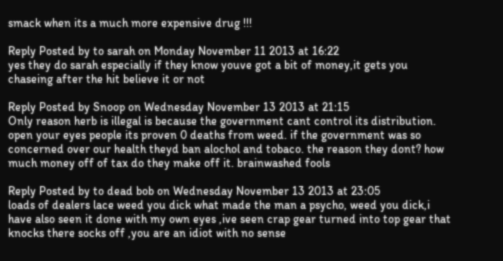smack when its a much more expensive drug !!!

Reply Posted by to sarah on Monday November 11 2013 at 16:22
yes they do sarah especially if they know youve got a bit of money,it gets you chaseing after the hit believe it or not

Reply Posted by Snoop on Wednesday November 13 2013 at 21:15
Only reason herb is illegal is because the government cant control its distribution. open your eyes people its proven 0 deaths from weed. if the government was so concerned over our health theyd ban alochol and tobaco. the reason they dont? how much money off of tax do they make off it. brainwashed fools

Reply Posted by to dead bob on Wednesday November 13 2013 at 23:05
loads of dealers lace weed you dick what made the man a psycho, weed you dick,i have also seen it done with my own eyes ,ive seen crap gear turned into top gear that knocks there socks off ,you are an idiot with no sense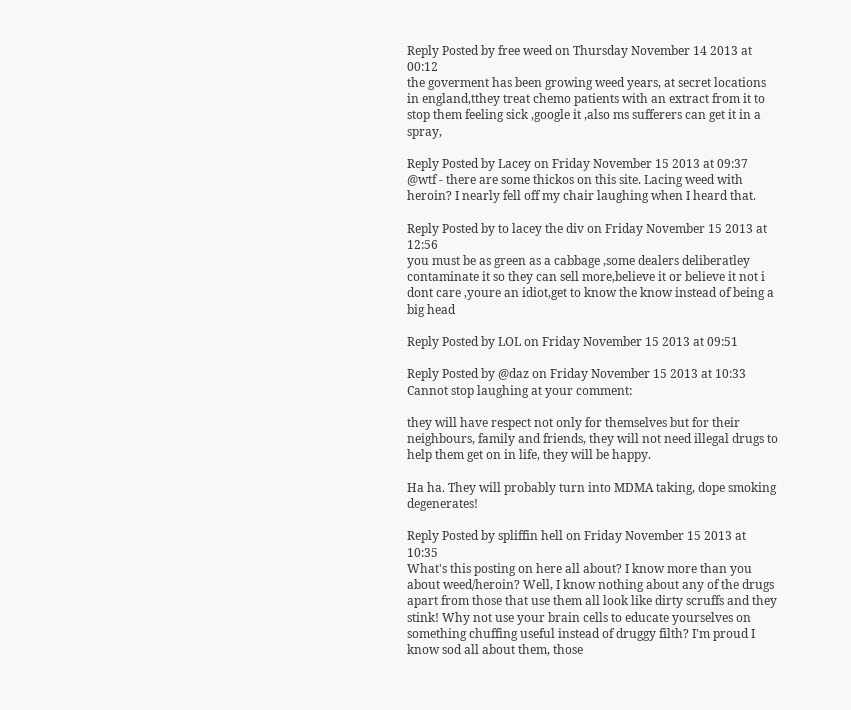Reply Posted by free weed on Thursday November 14 2013 at 00:12
the goverment has been growing weed years, at secret locations in england,tthey treat chemo patients with an extract from it to stop them feeling sick ,google it ,also ms sufferers can get it in a spray,

Reply Posted by Lacey on Friday November 15 2013 at 09:37
@wtf - there are some thickos on this site. Lacing weed with heroin? I nearly fell off my chair laughing when I heard that.

Reply Posted by to lacey the div on Friday November 15 2013 at 12:56
you must be as green as a cabbage ,some dealers deliberatley contaminate it so they can sell more,believe it or believe it not i dont care ,youre an idiot,get to know the know instead of being a big head

Reply Posted by LOL on Friday November 15 2013 at 09:51

Reply Posted by @daz on Friday November 15 2013 at 10:33
Cannot stop laughing at your comment:

they will have respect not only for themselves but for their neighbours, family and friends, they will not need illegal drugs to help them get on in life, they will be happy.

Ha ha. They will probably turn into MDMA taking, dope smoking degenerates!

Reply Posted by spliffin hell on Friday November 15 2013 at 10:35
What's this posting on here all about? I know more than you about weed/heroin? Well, I know nothing about any of the drugs apart from those that use them all look like dirty scruffs and they stink! Why not use your brain cells to educate yourselves on something chuffing useful instead of druggy filth? I'm proud I know sod all about them, those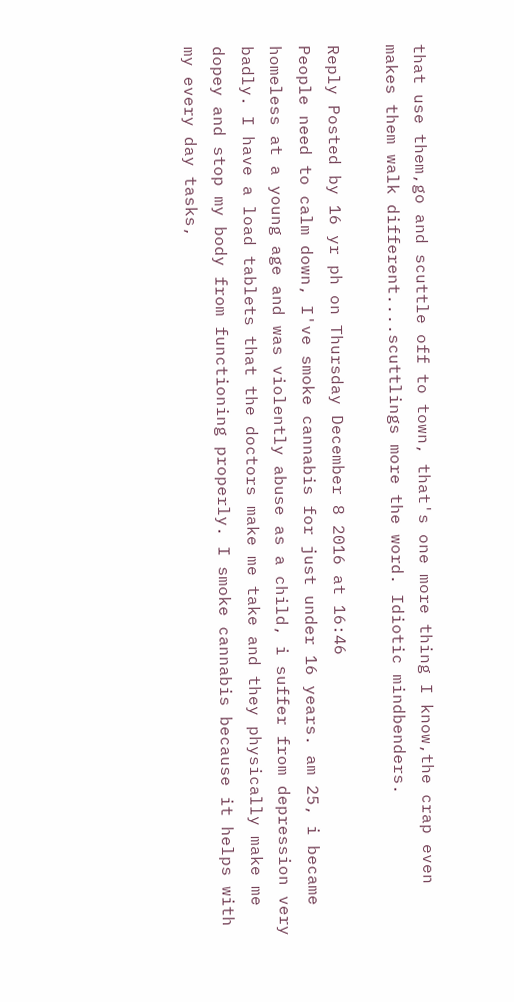that use them,go and scuttle off to town, that's one more thing I know,the crap even makes them walk different....scuttlings more the word. Idiotic mindbenders.

Reply Posted by 16 yr ph on Thursday December 8 2016 at 16:46
People need to calm down, I've smoke cannabis for just under 16 years. am 25, i became homeless at a young age and was violently abuse as a child, i suffer from depression very badly. I have a load tablets that the doctors make me take and they physically make me dopey and stop my body from functioning properly. I smoke cannabis because it helps with my every day tasks,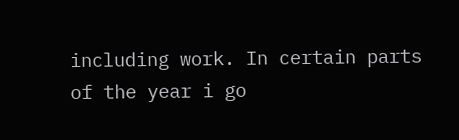including work. In certain parts of the year i go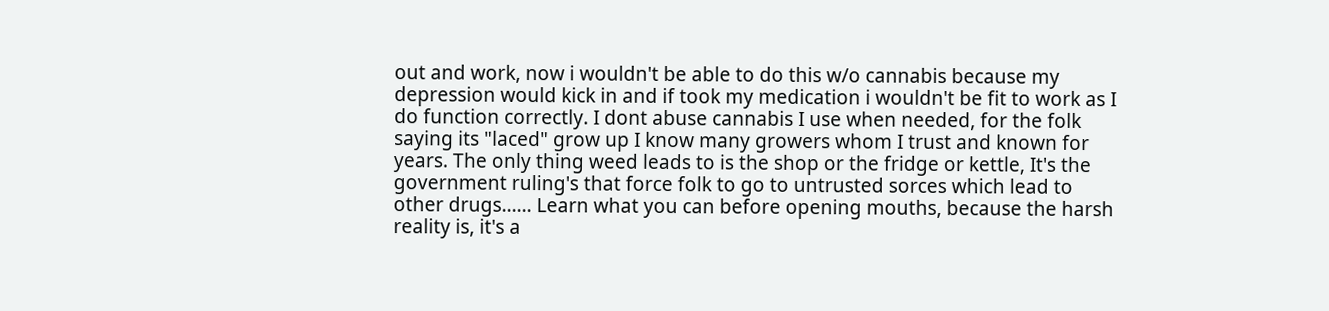out and work, now i wouldn't be able to do this w/o cannabis because my depression would kick in and if took my medication i wouldn't be fit to work as I do function correctly. I dont abuse cannabis I use when needed, for the folk saying its "laced" grow up I know many growers whom I trust and known for years. The only thing weed leads to is the shop or the fridge or kettle, It's the government ruling's that force folk to go to untrusted sorces which lead to other drugs...... Learn what you can before opening mouths, because the harsh reality is, it's a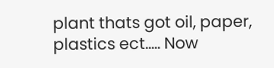plant thats got oil, paper, plastics ect..... Now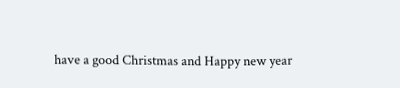have a good Christmas and Happy new year